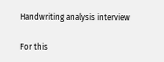Handwriting analysis interview

For this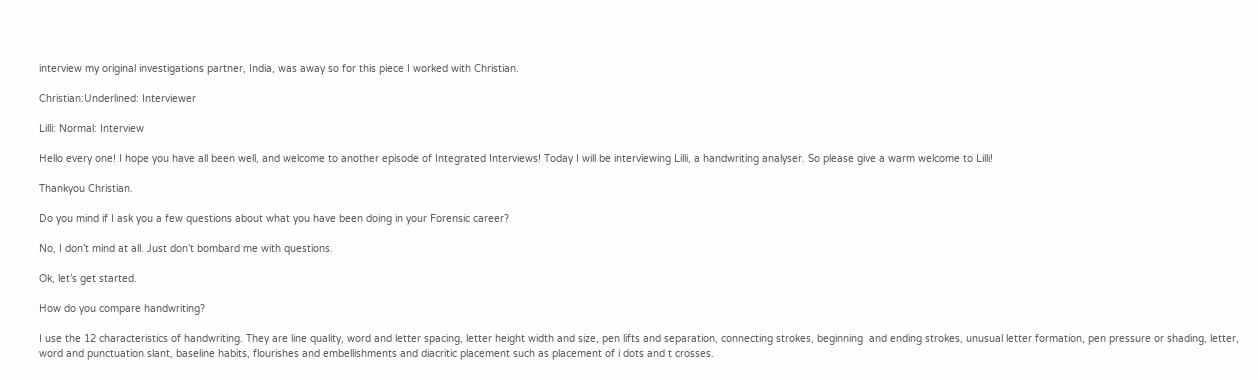interview my original investigations partner, India, was away so for this piece I worked with Christian.

Christian:Underlined: Interviewer

Lilli: Normal: Interview

Hello every one! I hope you have all been well, and welcome to another episode of Integrated Interviews! Today I will be interviewing Lilli, a handwriting analyser. So please give a warm welcome to Lilli!

Thankyou Christian.

Do you mind if I ask you a few questions about what you have been doing in your Forensic career?

No, I don’t mind at all. Just don’t bombard me with questions.

Ok, let’s get started.

How do you compare handwriting?

I use the 12 characteristics of handwriting. They are line quality, word and letter spacing, letter height width and size, pen lifts and separation, connecting strokes, beginning  and ending strokes, unusual letter formation, pen pressure or shading, letter, word and punctuation slant, baseline habits, flourishes and embellishments and diacritic placement such as placement of i dots and t crosses.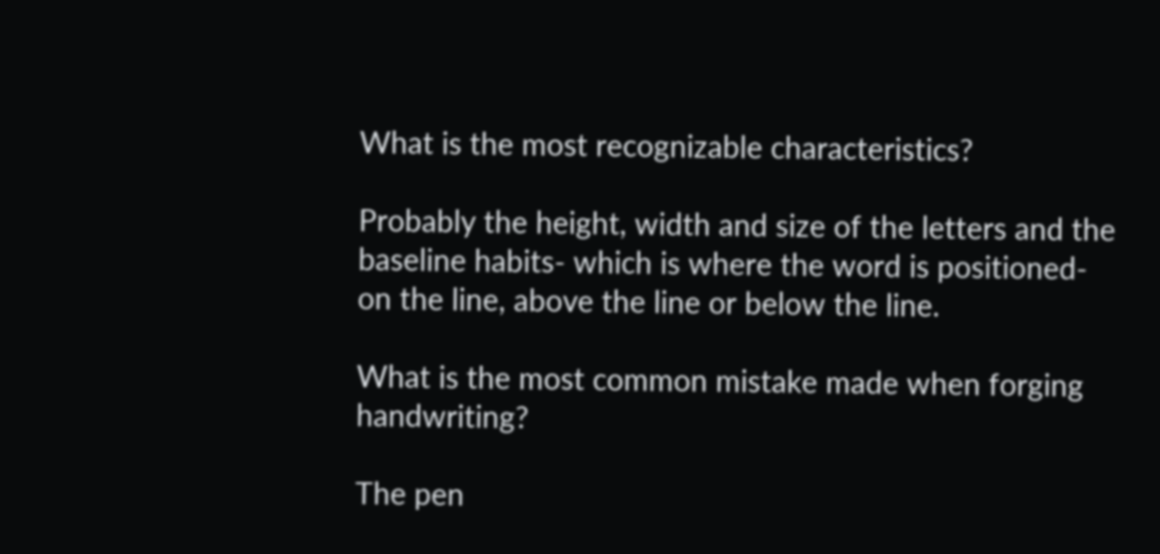What is the most recognizable characteristics?

Probably the height, width and size of the letters and the baseline habits- which is where the word is positioned- on the line, above the line or below the line.

What is the most common mistake made when forging handwriting?

The pen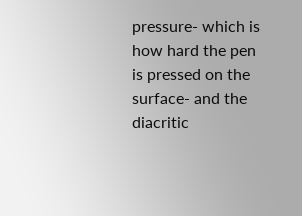pressure- which is how hard the pen is pressed on the surface- and the diacritic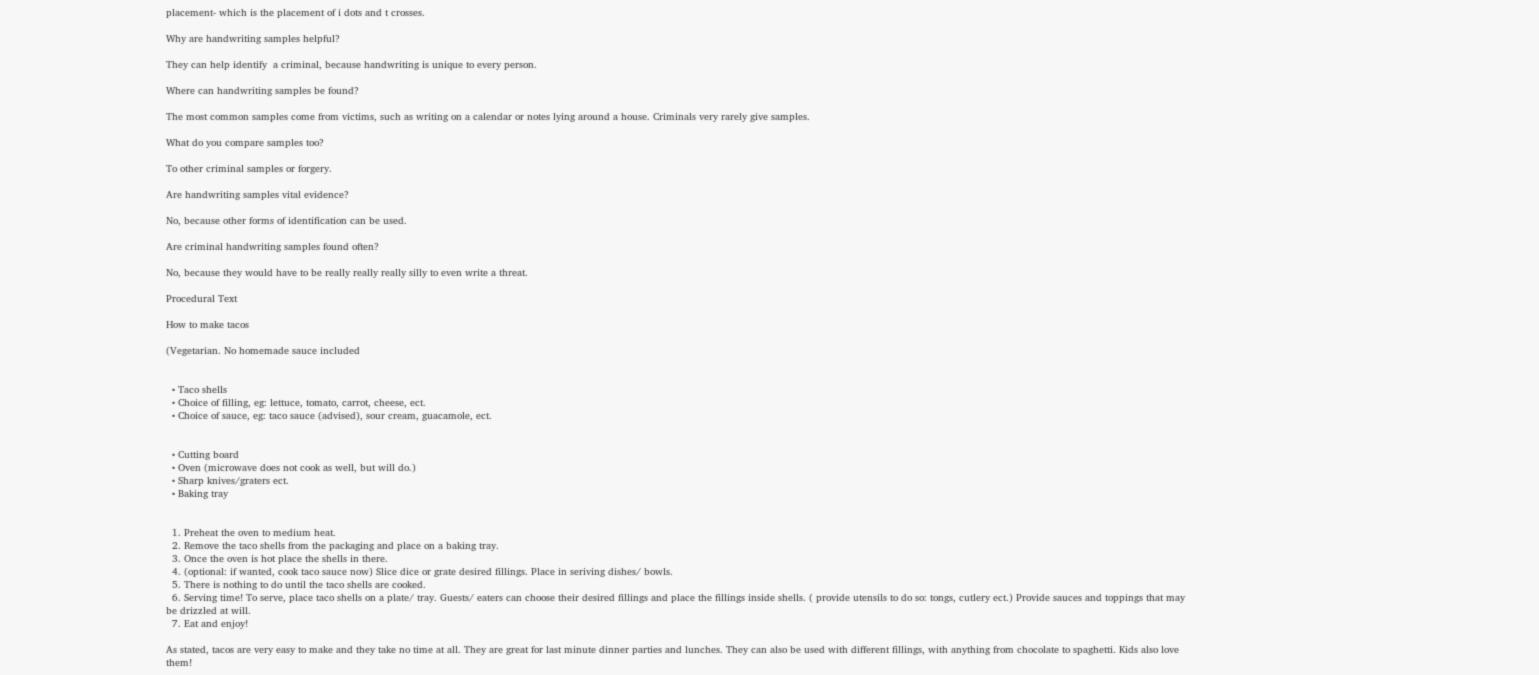placement- which is the placement of i dots and t crosses.

Why are handwriting samples helpful?

They can help identify  a criminal, because handwriting is unique to every person.

Where can handwriting samples be found?

The most common samples come from victims, such as writing on a calendar or notes lying around a house. Criminals very rarely give samples.

What do you compare samples too?

To other criminal samples or forgery.

Are handwriting samples vital evidence?

No, because other forms of identification can be used.

Are criminal handwriting samples found often?

No, because they would have to be really really really silly to even write a threat.

Procedural Text

How to make tacos

(Vegetarian. No homemade sauce included


  • Taco shells
  • Choice of filling, eg: lettuce, tomato, carrot, cheese, ect.
  • Choice of sauce, eg: taco sauce (advised), sour cream, guacamole, ect.


  • Cutting board
  • Oven (microwave does not cook as well, but will do.)
  • Sharp knives/graters ect.
  • Baking tray


  1. Preheat the oven to medium heat.
  2. Remove the taco shells from the packaging and place on a baking tray.
  3. Once the oven is hot place the shells in there.
  4. (optional: if wanted, cook taco sauce now) Slice dice or grate desired fillings. Place in seriving dishes/ bowls.
  5. There is nothing to do until the taco shells are cooked.
  6. Serving time! To serve, place taco shells on a plate/ tray. Guests/ eaters can choose their desired fillings and place the fillings inside shells. ( provide utensils to do so: tongs, cutlery ect.) Provide sauces and toppings that may be drizzled at will.
  7. Eat and enjoy!

As stated, tacos are very easy to make and they take no time at all. They are great for last minute dinner parties and lunches. They can also be used with different fillings, with anything from chocolate to spaghetti. Kids also love them!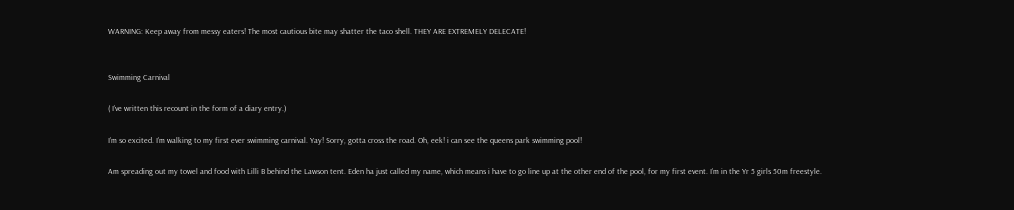WARNING: Keep away from messy eaters! The most cautious bite may shatter the taco shell. THEY ARE EXTREMELY DELECATE!


Swimming Carnival

( I’ve written this recount in the form of a diary entry.)

I’m so excited. I’m walking to my first ever swimming carnival. Yay! Sorry, gotta cross the road. Oh, eek! i can see the queens park swimming pool!

Am spreading out my towel and food with Lilli B behind the Lawson tent. Eden ha just called my name, which means i have to go line up at the other end of the pool, for my first event. I’m in the Yr 5 girls 50m freestyle.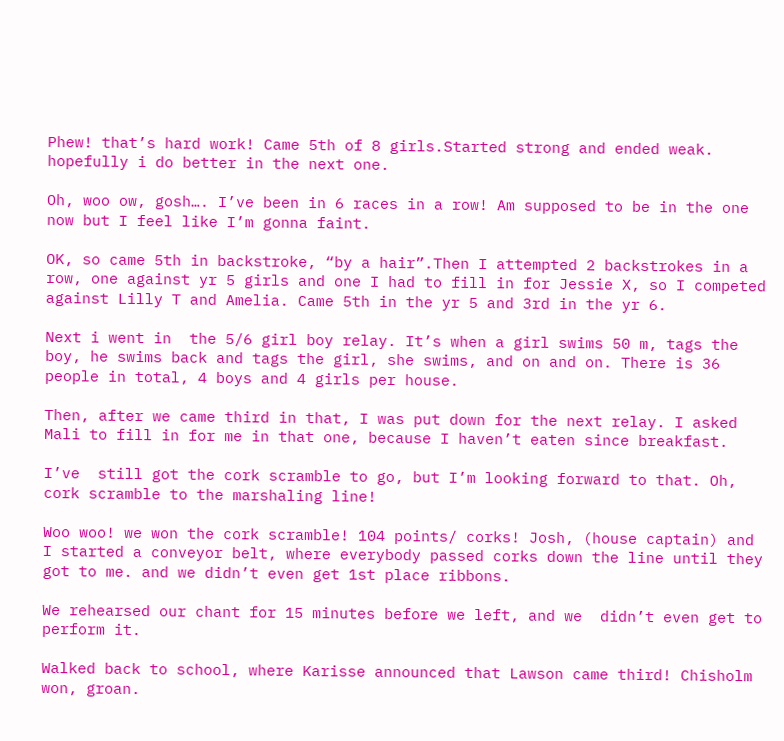Phew! that’s hard work! Came 5th of 8 girls.Started strong and ended weak. hopefully i do better in the next one.

Oh, woo ow, gosh…. I’ve been in 6 races in a row! Am supposed to be in the one now but I feel like I’m gonna faint.

OK, so came 5th in backstroke, “by a hair”.Then I attempted 2 backstrokes in a row, one against yr 5 girls and one I had to fill in for Jessie X, so I competed against Lilly T and Amelia. Came 5th in the yr 5 and 3rd in the yr 6.

Next i went in  the 5/6 girl boy relay. It’s when a girl swims 50 m, tags the boy, he swims back and tags the girl, she swims, and on and on. There is 36 people in total, 4 boys and 4 girls per house.

Then, after we came third in that, I was put down for the next relay. I asked Mali to fill in for me in that one, because I haven’t eaten since breakfast.

I’ve  still got the cork scramble to go, but I’m looking forward to that. Oh, cork scramble to the marshaling line!

Woo woo! we won the cork scramble! 104 points/ corks! Josh, (house captain) and I started a conveyor belt, where everybody passed corks down the line until they got to me. and we didn’t even get 1st place ribbons.

We rehearsed our chant for 15 minutes before we left, and we  didn’t even get to perform it.

Walked back to school, where Karisse announced that Lawson came third! Chisholm won, groan.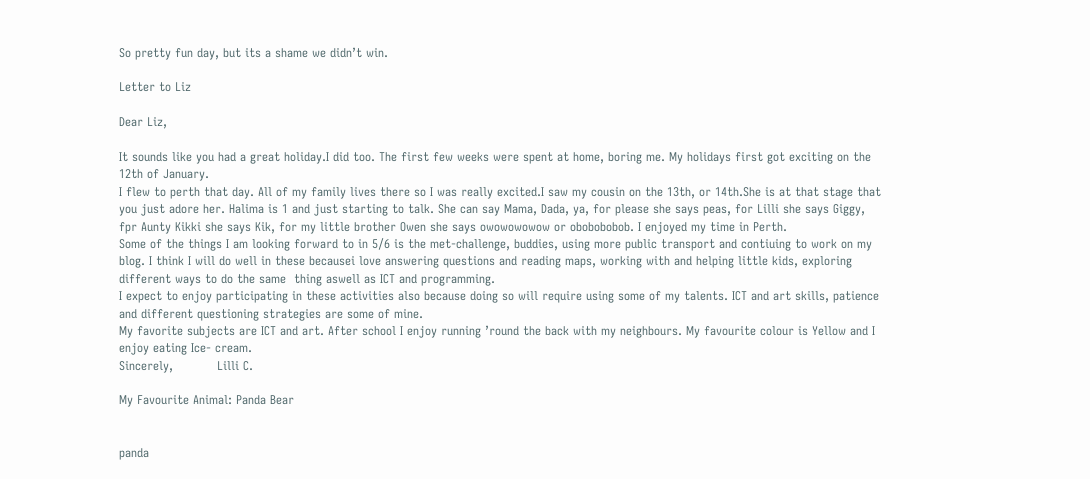So pretty fun day, but its a shame we didn’t win.

Letter to Liz

Dear Liz,

It sounds like you had a great holiday.I did too. The first few weeks were spent at home, boring me. My holidays first got exciting on the 12th of January.
I flew to perth that day. All of my family lives there so I was really excited.I saw my cousin on the 13th, or 14th.She is at that stage that you just adore her. Halima is 1 and just starting to talk. She can say Mama, Dada, ya, for please she says peas, for Lilli she says Giggy, fpr Aunty Kikki she says Kik, for my little brother Owen she says owowowowow or obobobobob. I enjoyed my time in Perth.
Some of the things I am looking forward to in 5/6 is the met-challenge, buddies, using more public transport and contiuing to work on my blog. I think I will do well in these becausei love answering questions and reading maps, working with and helping little kids, exploring different ways to do the same  thing aswell as ICT and programming.
I expect to enjoy participating in these activities also because doing so will require using some of my talents. ICT and art skills, patience and different questioning strategies are some of mine.
My favorite subjects are ICT and art. After school I enjoy running ’round the back with my neighbours. My favourite colour is Yellow and I enjoy eating Ice- cream.
Sincerely,           Lilli C.

My Favourite Animal: Panda Bear


panda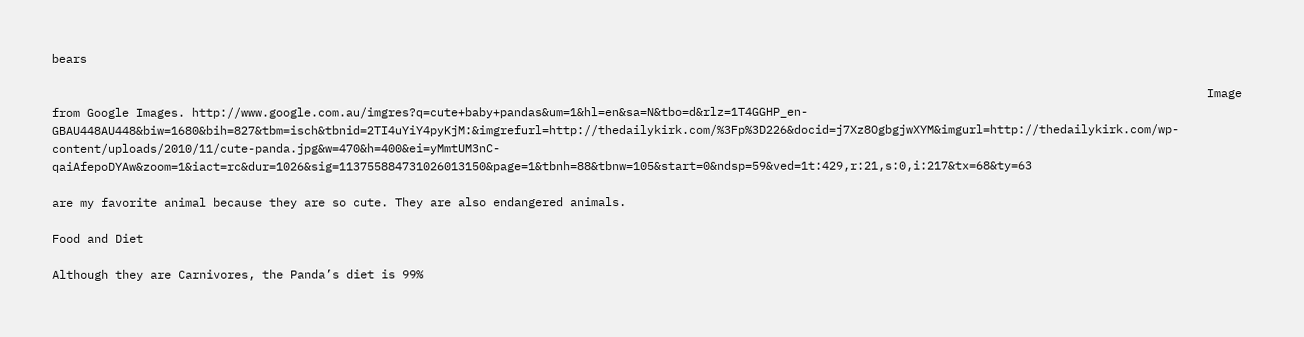bears

                                                                                                                                                                     Image from Google Images. http://www.google.com.au/imgres?q=cute+baby+pandas&um=1&hl=en&sa=N&tbo=d&rlz=1T4GGHP_en-GBAU448AU448&biw=1680&bih=827&tbm=isch&tbnid=2TI4uYiY4pyKjM:&imgrefurl=http://thedailykirk.com/%3Fp%3D226&docid=j7Xz8OgbgjwXYM&imgurl=http://thedailykirk.com/wp-content/uploads/2010/11/cute-panda.jpg&w=470&h=400&ei=yMmtUM3nC-qaiAfepoDYAw&zoom=1&iact=rc&dur=1026&sig=113755884731026013150&page=1&tbnh=88&tbnw=105&start=0&ndsp=59&ved=1t:429,r:21,s:0,i:217&tx=68&ty=63

are my favorite animal because they are so cute. They are also endangered animals.

Food and Diet

Although they are Carnivores, the Panda’s diet is 99%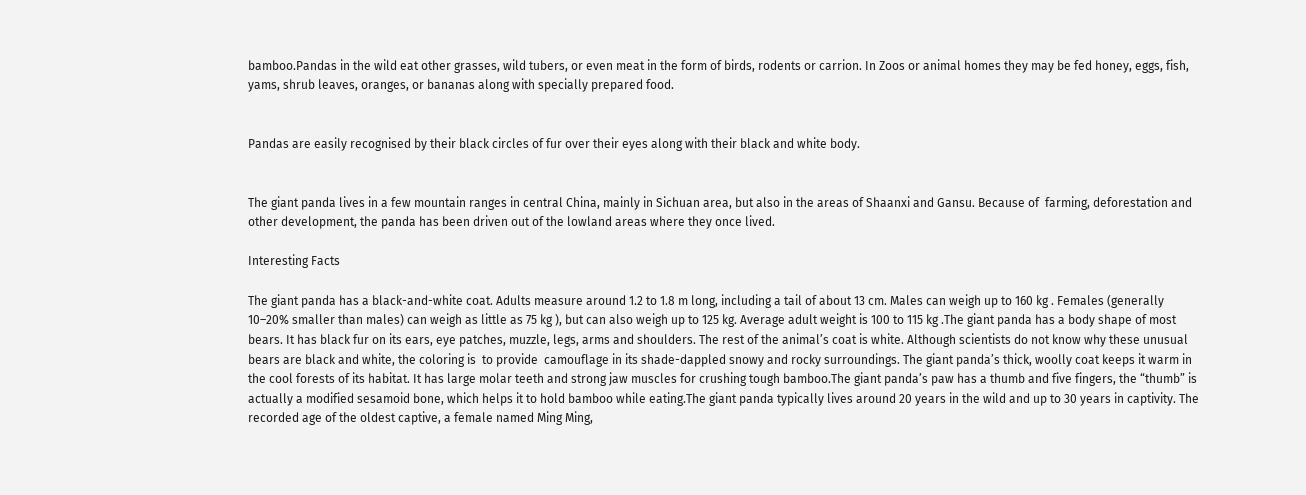bamboo.Pandas in the wild eat other grasses, wild tubers, or even meat in the form of birds, rodents or carrion. In Zoos or animal homes they may be fed honey, eggs, fish, yams, shrub leaves, oranges, or bananas along with specially prepared food.


Pandas are easily recognised by their black circles of fur over their eyes along with their black and white body.


The giant panda lives in a few mountain ranges in central China, mainly in Sichuan area, but also in the areas of Shaanxi and Gansu. Because of  farming, deforestation and other development, the panda has been driven out of the lowland areas where they once lived.

Interesting Facts

The giant panda has a black-and-white coat. Adults measure around 1.2 to 1.8 m long, including a tail of about 13 cm. Males can weigh up to 160 kg . Females (generally 10–20% smaller than males) can weigh as little as 75 kg ), but can also weigh up to 125 kg. Average adult weight is 100 to 115 kg .The giant panda has a body shape of most bears. It has black fur on its ears, eye patches, muzzle, legs, arms and shoulders. The rest of the animal’s coat is white. Although scientists do not know why these unusual bears are black and white, the coloring is  to provide  camouflage in its shade-dappled snowy and rocky surroundings. The giant panda’s thick, woolly coat keeps it warm in the cool forests of its habitat. It has large molar teeth and strong jaw muscles for crushing tough bamboo.The giant panda’s paw has a thumb and five fingers, the “thumb” is actually a modified sesamoid bone, which helps it to hold bamboo while eating.The giant panda typically lives around 20 years in the wild and up to 30 years in captivity. The recorded age of the oldest captive, a female named Ming Ming,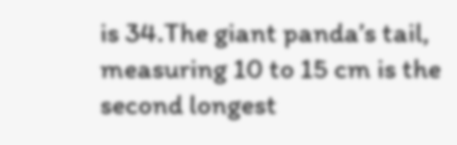is 34.The giant panda’s tail, measuring 10 to 15 cm is the second longest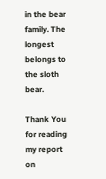in the bear family. The longest belongs to the sloth bear.

Thank You for reading my report on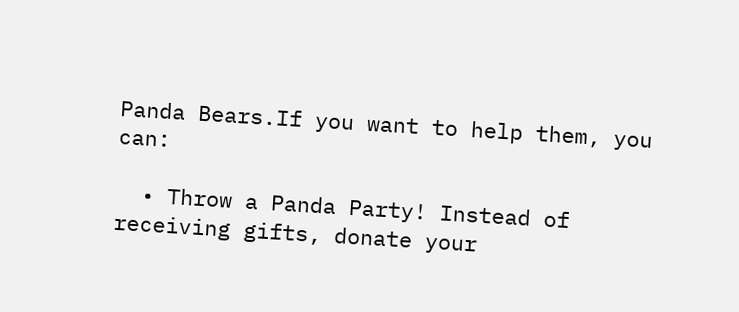Panda Bears.If you want to help them, you can:

  • Throw a Panda Party! Instead of receiving gifts, donate your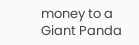money to a Giant Panda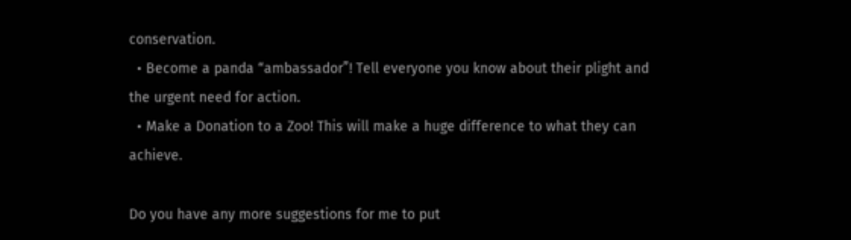conservation.
  • Become a panda “ambassador”! Tell everyone you know about their plight and the urgent need for action.
  • Make a Donation to a Zoo! This will make a huge difference to what they can achieve.

Do you have any more suggestions for me to put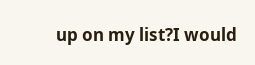up on my list?I would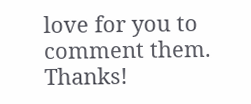love for you to comment them. Thanks!